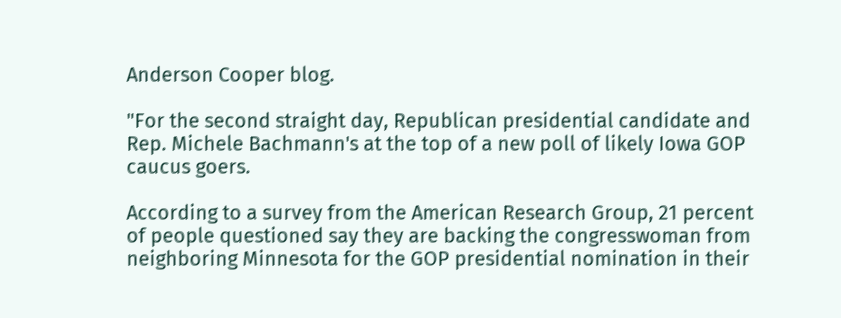Anderson Cooper blog.

"For the second straight day, Republican presidential candidate and Rep. Michele Bachmann's at the top of a new poll of likely Iowa GOP caucus goers.

According to a survey from the American Research Group, 21 percent of people questioned say they are backing the congresswoman from neighboring Minnesota for the GOP presidential nomination in their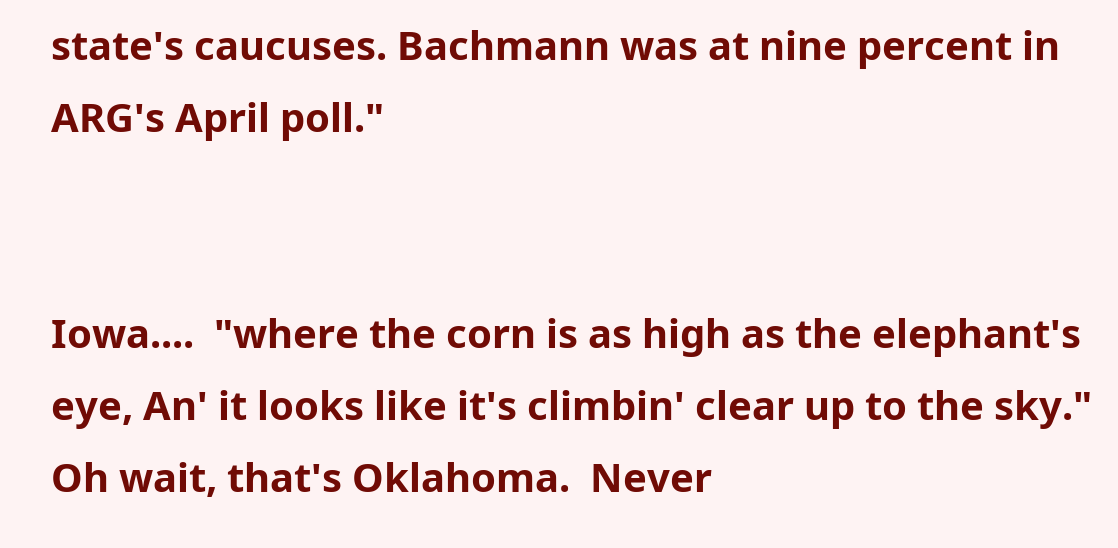state's caucuses. Bachmann was at nine percent in ARG's April poll."


Iowa....  "where the corn is as high as the elephant's eye, An' it looks like it's climbin' clear up to the sky."  Oh wait, that's Oklahoma.  Never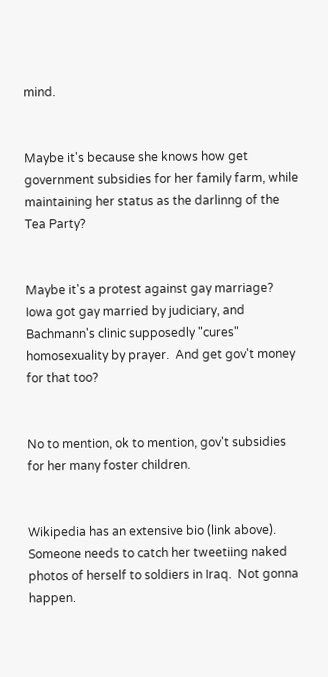mind.


Maybe it's because she knows how get government subsidies for her family farm, while maintaining her status as the darlinng of the Tea Party?


Maybe it's a protest against gay marriage?  Iowa got gay married by judiciary, and Bachmann's clinic supposedly "cures" homosexuality by prayer.  And get gov't money for that too?


No to mention, ok to mention, gov't subsidies for her many foster children.


Wikipedia has an extensive bio (link above).  Someone needs to catch her tweetiing naked photos of herself to soldiers in Iraq.  Not gonna happen.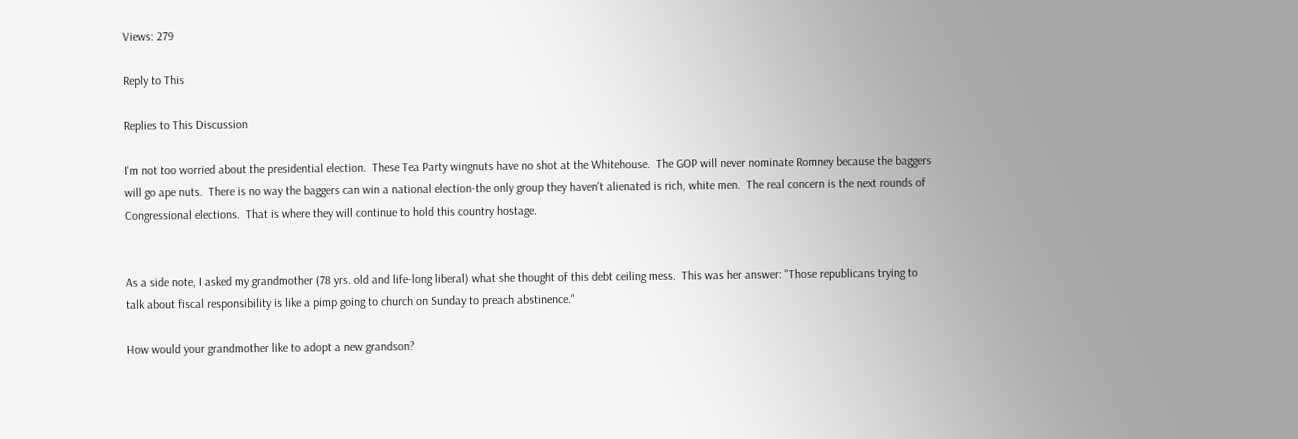Views: 279

Reply to This

Replies to This Discussion

I'm not too worried about the presidential election.  These Tea Party wingnuts have no shot at the Whitehouse.  The GOP will never nominate Romney because the baggers will go ape nuts.  There is no way the baggers can win a national election-the only group they haven't alienated is rich, white men.  The real concern is the next rounds of Congressional elections.  That is where they will continue to hold this country hostage.


As a side note, I asked my grandmother (78 yrs. old and life-long liberal) what she thought of this debt ceiling mess.  This was her answer: "Those republicans trying to talk about fiscal responsibility is like a pimp going to church on Sunday to preach abstinence."

How would your grandmother like to adopt a new grandson?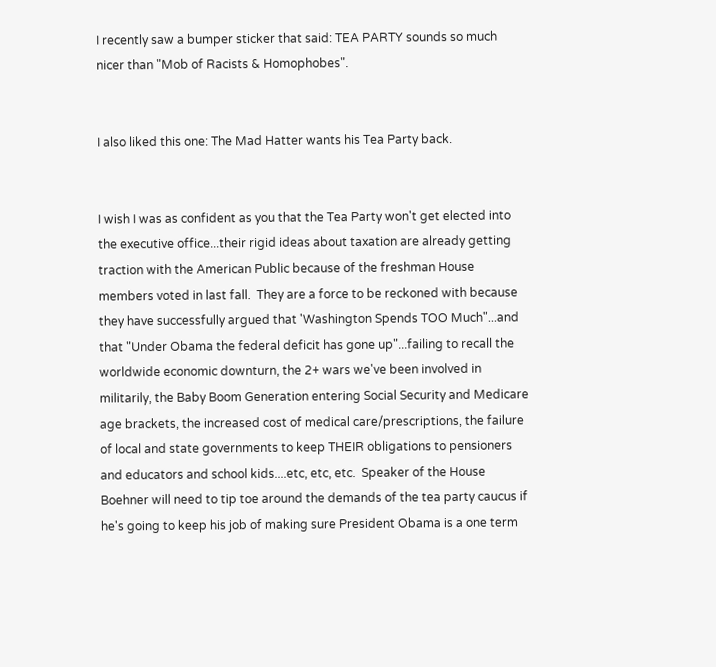I recently saw a bumper sticker that said: TEA PARTY sounds so much nicer than "Mob of Racists & Homophobes".


I also liked this one: The Mad Hatter wants his Tea Party back.


I wish I was as confident as you that the Tea Party won't get elected into the executive office...their rigid ideas about taxation are already getting traction with the American Public because of the freshman House members voted in last fall.  They are a force to be reckoned with because they have successfully argued that 'Washington Spends TOO Much"...and that "Under Obama the federal deficit has gone up"...failing to recall the worldwide economic downturn, the 2+ wars we've been involved in militarily, the Baby Boom Generation entering Social Security and Medicare age brackets, the increased cost of medical care/prescriptions, the failure of local and state governments to keep THEIR obligations to pensioners and educators and school kids....etc, etc, etc.  Speaker of the House Boehner will need to tip toe around the demands of the tea party caucus if he's going to keep his job of making sure President Obama is a one term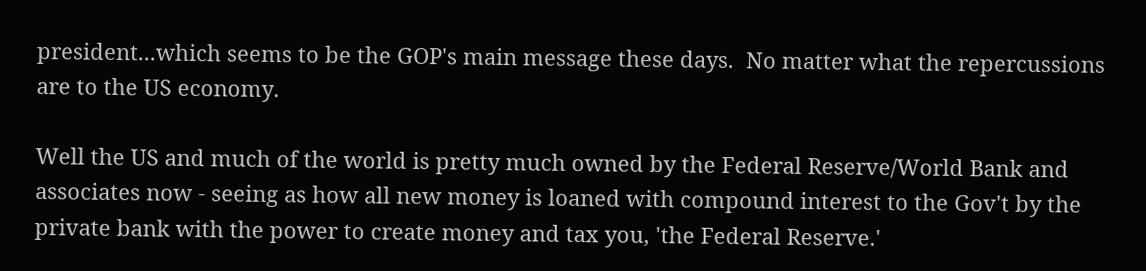president...which seems to be the GOP's main message these days.  No matter what the repercussions are to the US economy.

Well the US and much of the world is pretty much owned by the Federal Reserve/World Bank and associates now - seeing as how all new money is loaned with compound interest to the Gov't by the private bank with the power to create money and tax you, 'the Federal Reserve.'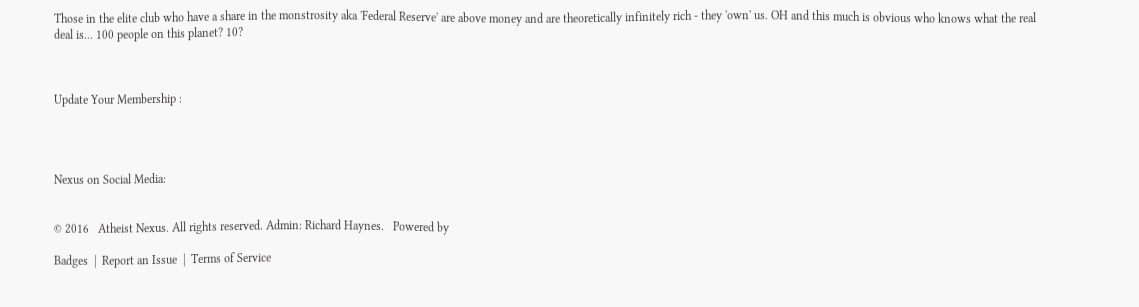Those in the elite club who have a share in the monstrosity aka 'Federal Reserve' are above money and are theoretically infinitely rich - they 'own' us. OH and this much is obvious who knows what the real deal is... 100 people on this planet? 10?



Update Your Membership :




Nexus on Social Media:


© 2016   Atheist Nexus. All rights reserved. Admin: Richard Haynes.   Powered by

Badges  |  Report an Issue  |  Terms of Service